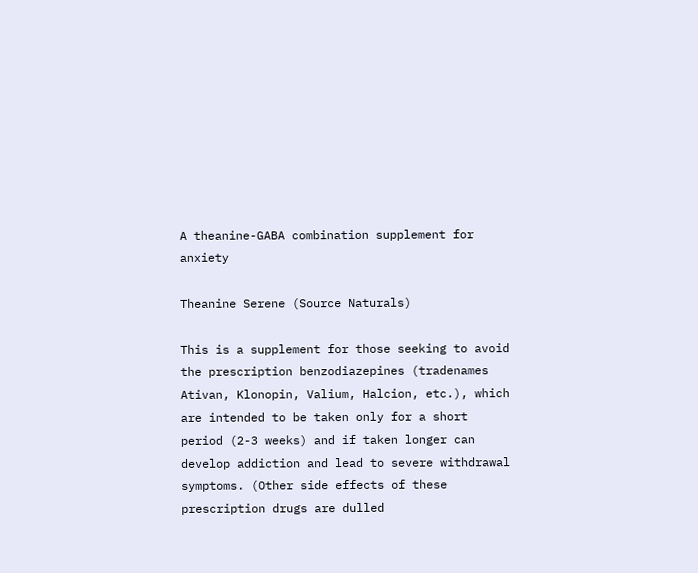A theanine-GABA combination supplement for anxiety

Theanine Serene (Source Naturals)

This is a supplement for those seeking to avoid the prescription benzodiazepines (tradenames Ativan, Klonopin, Valium, Halcion, etc.), which are intended to be taken only for a short period (2-3 weeks) and if taken longer can develop addiction and lead to severe withdrawal symptoms. (Other side effects of these prescription drugs are dulled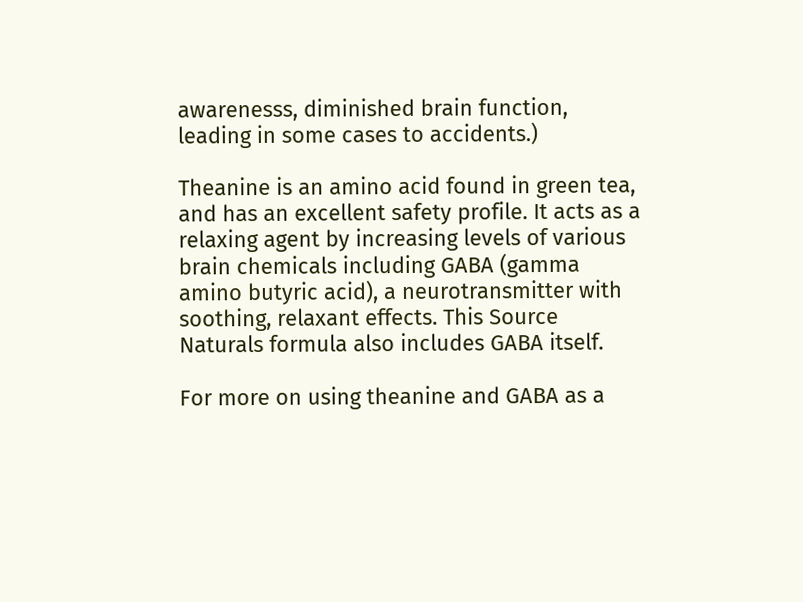awarenesss, diminished brain function, leading in some cases to accidents.)

Theanine is an amino acid found in green tea, and has an excellent safety profile. It acts as a relaxing agent by increasing levels of various brain chemicals including GABA (gamma amino butyric acid), a neurotransmitter with soothing, relaxant effects. This Source Naturals formula also includes GABA itself.

For more on using theanine and GABA as a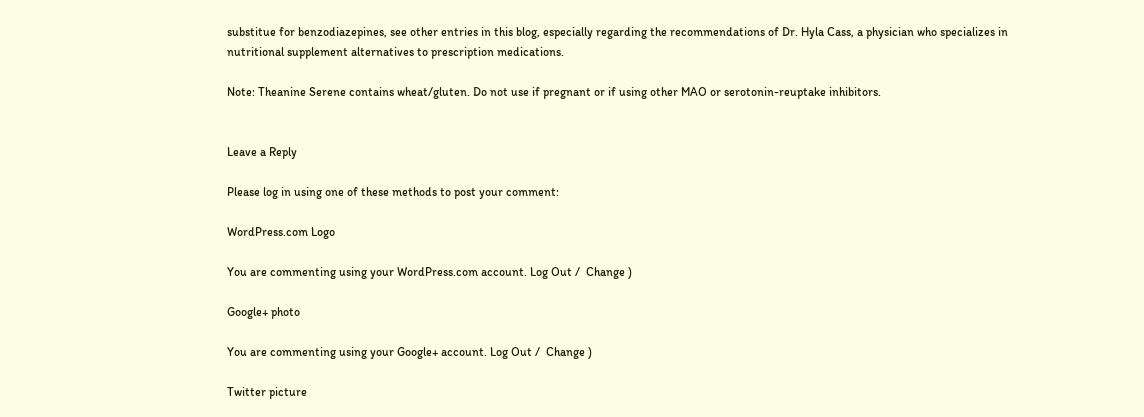substitue for benzodiazepines, see other entries in this blog, especially regarding the recommendations of Dr. Hyla Cass, a physician who specializes in nutritional supplement alternatives to prescription medications.

Note: Theanine Serene contains wheat/gluten. Do not use if pregnant or if using other MAO or serotonin-reuptake inhibitors.


Leave a Reply

Please log in using one of these methods to post your comment:

WordPress.com Logo

You are commenting using your WordPress.com account. Log Out /  Change )

Google+ photo

You are commenting using your Google+ account. Log Out /  Change )

Twitter picture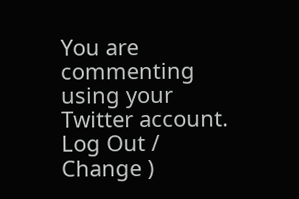You are commenting using your Twitter account. Log Out /  Change )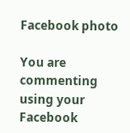Facebook photo

You are commenting using your Facebook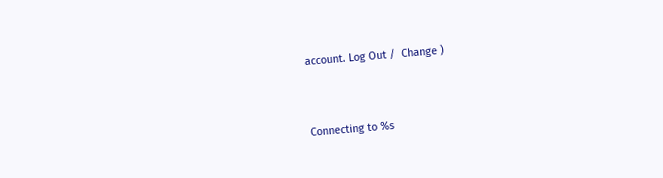account. Log Out /  Change )


Connecting to %s